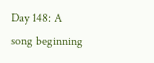Day 148: A song beginning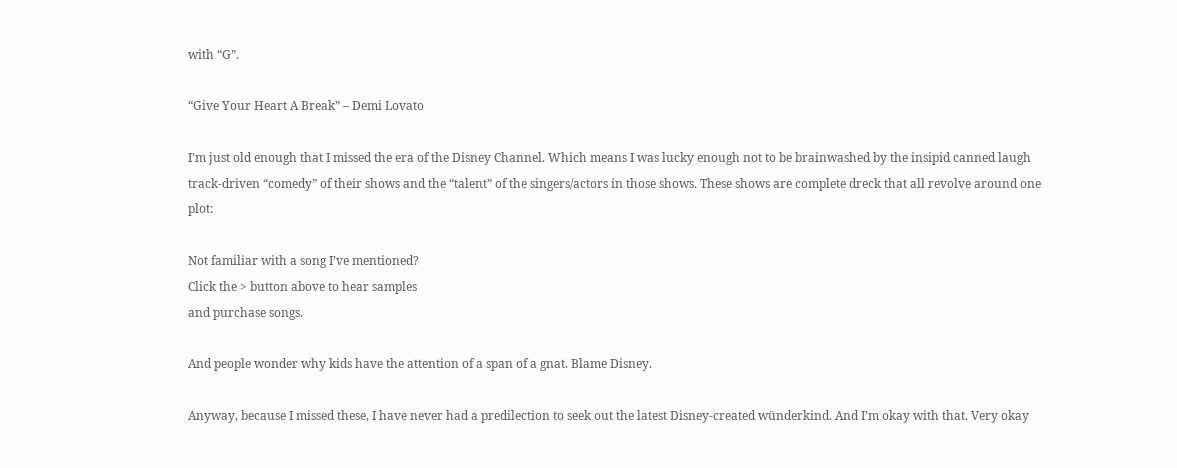with “G”.

“Give Your Heart A Break” – Demi Lovato

I’m just old enough that I missed the era of the Disney Channel. Which means I was lucky enough not to be brainwashed by the insipid canned laugh track-driven “comedy” of their shows and the “talent” of the singers/actors in those shows. These shows are complete dreck that all revolve around one plot:

Not familiar with a song I’ve mentioned?
Click the > button above to hear samples
and purchase songs.

And people wonder why kids have the attention of a span of a gnat. Blame Disney.

Anyway, because I missed these, I have never had a predilection to seek out the latest Disney-created wünderkind. And I’m okay with that. Very okay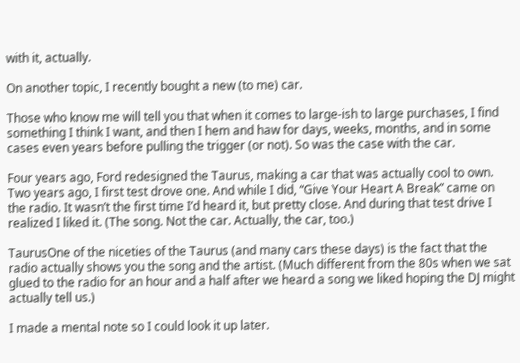with it, actually.

On another topic, I recently bought a new (to me) car.

Those who know me will tell you that when it comes to large-ish to large purchases, I find something I think I want, and then I hem and haw for days, weeks, months, and in some cases even years before pulling the trigger (or not). So was the case with the car.

Four years ago, Ford redesigned the Taurus, making a car that was actually cool to own. Two years ago, I first test drove one. And while I did, “Give Your Heart A Break” came on the radio. It wasn’t the first time I’d heard it, but pretty close. And during that test drive I realized I liked it. (The song. Not the car. Actually, the car, too.)

TaurusOne of the niceties of the Taurus (and many cars these days) is the fact that the radio actually shows you the song and the artist. (Much different from the 80s when we sat glued to the radio for an hour and a half after we heard a song we liked hoping the DJ might actually tell us.)

I made a mental note so I could look it up later.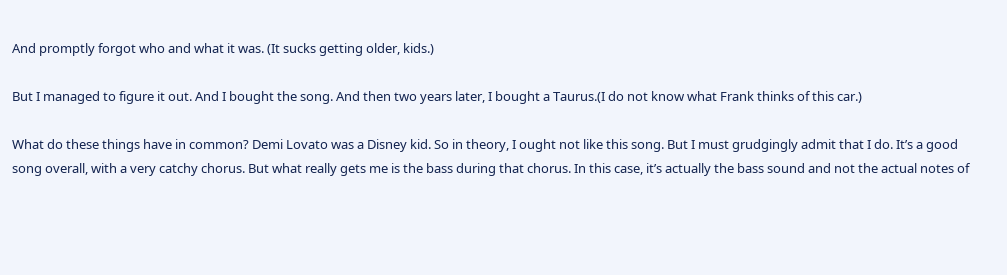And promptly forgot who and what it was. (It sucks getting older, kids.)

But I managed to figure it out. And I bought the song. And then two years later, I bought a Taurus.(I do not know what Frank thinks of this car.)

What do these things have in common? Demi Lovato was a Disney kid. So in theory, I ought not like this song. But I must grudgingly admit that I do. It’s a good song overall, with a very catchy chorus. But what really gets me is the bass during that chorus. In this case, it’s actually the bass sound and not the actual notes of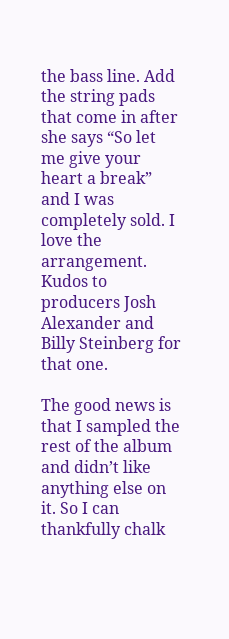the bass line. Add the string pads that come in after she says “So let me give your heart a break” and I was completely sold. I love the arrangement. Kudos to producers Josh Alexander and Billy Steinberg for that one.

The good news is that I sampled the rest of the album and didn’t like anything else on it. So I can thankfully chalk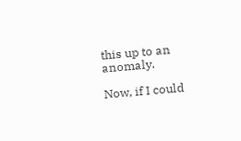this up to an anomaly.

Now, if I could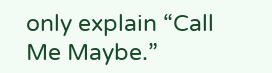only explain “Call Me Maybe.”